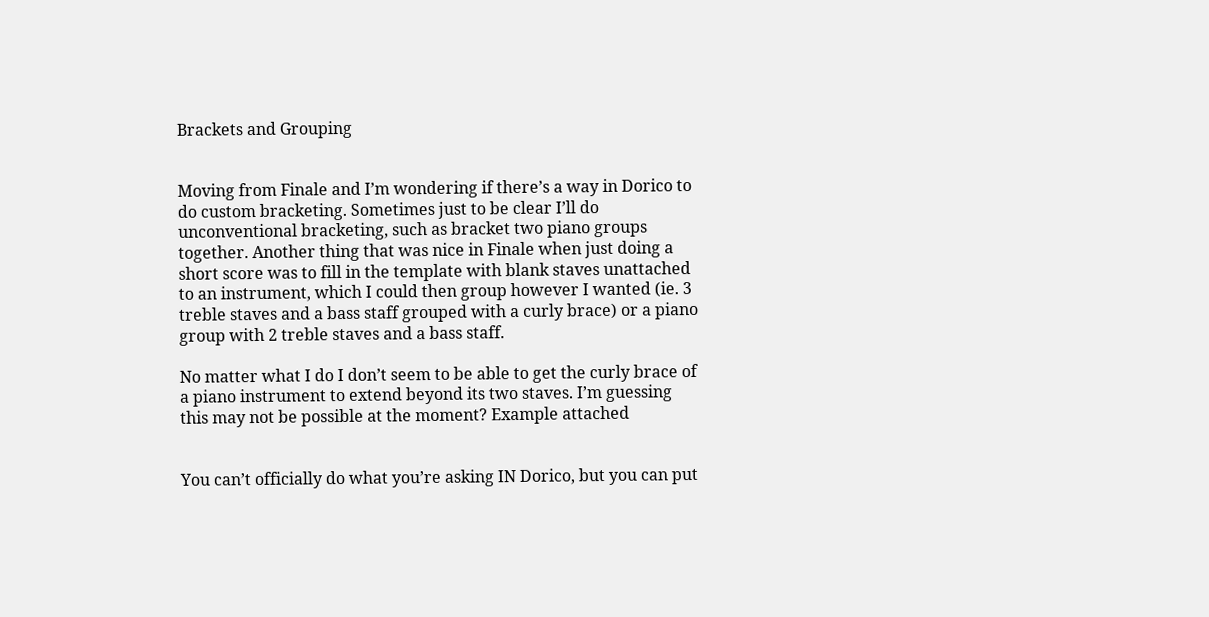Brackets and Grouping


Moving from Finale and I’m wondering if there’s a way in Dorico to do custom bracketing. Sometimes just to be clear I’ll do unconventional bracketing, such as bracket two piano groups together. Another thing that was nice in Finale when just doing a short score was to fill in the template with blank staves unattached to an instrument, which I could then group however I wanted (ie. 3 treble staves and a bass staff grouped with a curly brace) or a piano group with 2 treble staves and a bass staff.

No matter what I do I don’t seem to be able to get the curly brace of a piano instrument to extend beyond its two staves. I’m guessing this may not be possible at the moment? Example attached


You can’t officially do what you’re asking IN Dorico, but you can put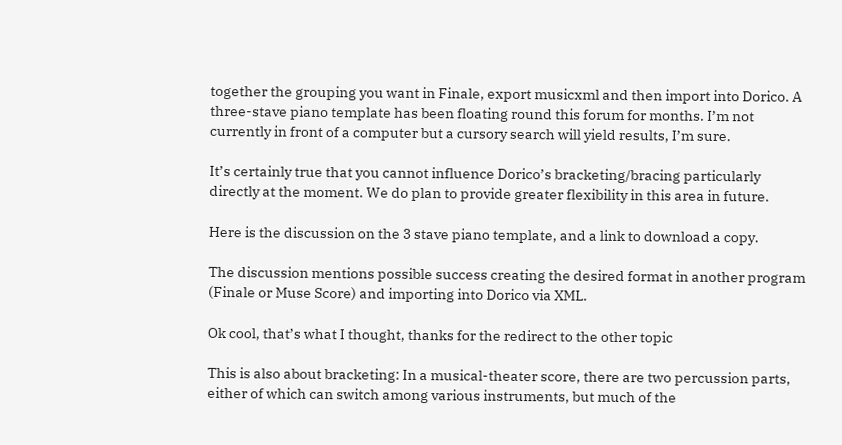together the grouping you want in Finale, export musicxml and then import into Dorico. A three-stave piano template has been floating round this forum for months. I’m not currently in front of a computer but a cursory search will yield results, I’m sure.

It’s certainly true that you cannot influence Dorico’s bracketing/bracing particularly directly at the moment. We do plan to provide greater flexibility in this area in future.

Here is the discussion on the 3 stave piano template, and a link to download a copy.

The discussion mentions possible success creating the desired format in another program (Finale or Muse Score) and importing into Dorico via XML.

Ok cool, that’s what I thought, thanks for the redirect to the other topic

This is also about bracketing: In a musical-theater score, there are two percussion parts, either of which can switch among various instruments, but much of the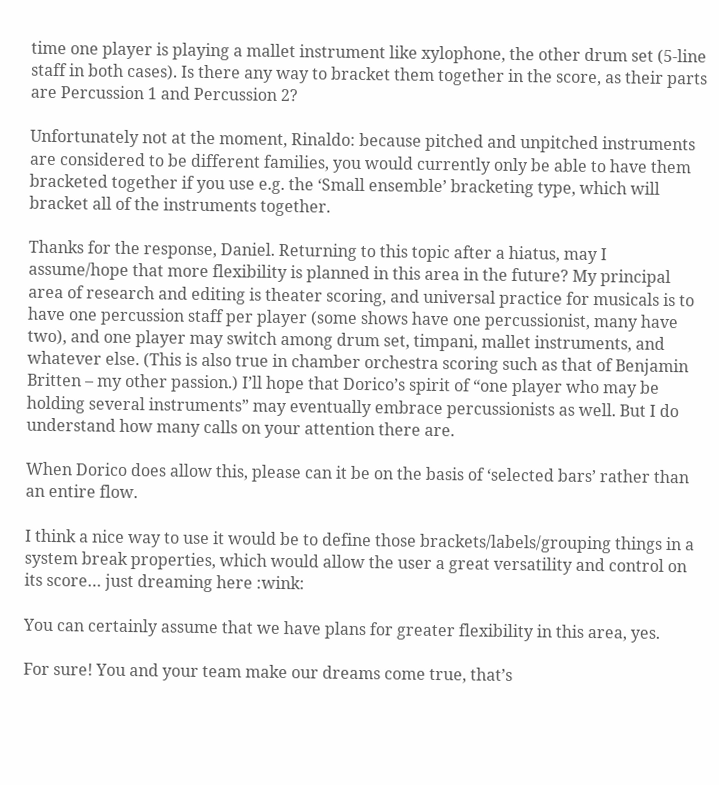time one player is playing a mallet instrument like xylophone, the other drum set (5-line staff in both cases). Is there any way to bracket them together in the score, as their parts are Percussion 1 and Percussion 2?

Unfortunately not at the moment, Rinaldo: because pitched and unpitched instruments are considered to be different families, you would currently only be able to have them bracketed together if you use e.g. the ‘Small ensemble’ bracketing type, which will bracket all of the instruments together.

Thanks for the response, Daniel. Returning to this topic after a hiatus, may I assume/hope that more flexibility is planned in this area in the future? My principal area of research and editing is theater scoring, and universal practice for musicals is to have one percussion staff per player (some shows have one percussionist, many have two), and one player may switch among drum set, timpani, mallet instruments, and whatever else. (This is also true in chamber orchestra scoring such as that of Benjamin Britten – my other passion.) I’ll hope that Dorico’s spirit of “one player who may be holding several instruments” may eventually embrace percussionists as well. But I do understand how many calls on your attention there are.

When Dorico does allow this, please can it be on the basis of ‘selected bars’ rather than an entire flow.

I think a nice way to use it would be to define those brackets/labels/grouping things in a system break properties, which would allow the user a great versatility and control on its score… just dreaming here :wink:

You can certainly assume that we have plans for greater flexibility in this area, yes.

For sure! You and your team make our dreams come true, that’s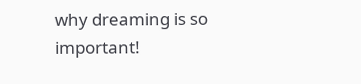why dreaming is so important!